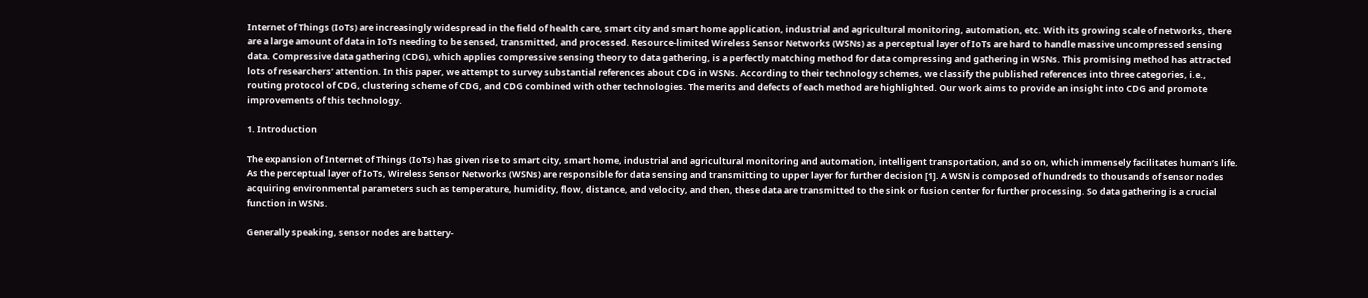Internet of Things (IoTs) are increasingly widespread in the field of health care, smart city and smart home application, industrial and agricultural monitoring, automation, etc. With its growing scale of networks, there are a large amount of data in IoTs needing to be sensed, transmitted, and processed. Resource-limited Wireless Sensor Networks (WSNs) as a perceptual layer of IoTs are hard to handle massive uncompressed sensing data. Compressive data gathering (CDG), which applies compressive sensing theory to data gathering, is a perfectly matching method for data compressing and gathering in WSNs. This promising method has attracted lots of researchers’ attention. In this paper, we attempt to survey substantial references about CDG in WSNs. According to their technology schemes, we classify the published references into three categories, i.e., routing protocol of CDG, clustering scheme of CDG, and CDG combined with other technologies. The merits and defects of each method are highlighted. Our work aims to provide an insight into CDG and promote improvements of this technology.

1. Introduction

The expansion of Internet of Things (IoTs) has given rise to smart city, smart home, industrial and agricultural monitoring and automation, intelligent transportation, and so on, which immensely facilitates human’s life. As the perceptual layer of IoTs, Wireless Sensor Networks (WSNs) are responsible for data sensing and transmitting to upper layer for further decision [1]. A WSN is composed of hundreds to thousands of sensor nodes acquiring environmental parameters such as temperature, humidity, flow, distance, and velocity, and then, these data are transmitted to the sink or fusion center for further processing. So data gathering is a crucial function in WSNs.

Generally speaking, sensor nodes are battery-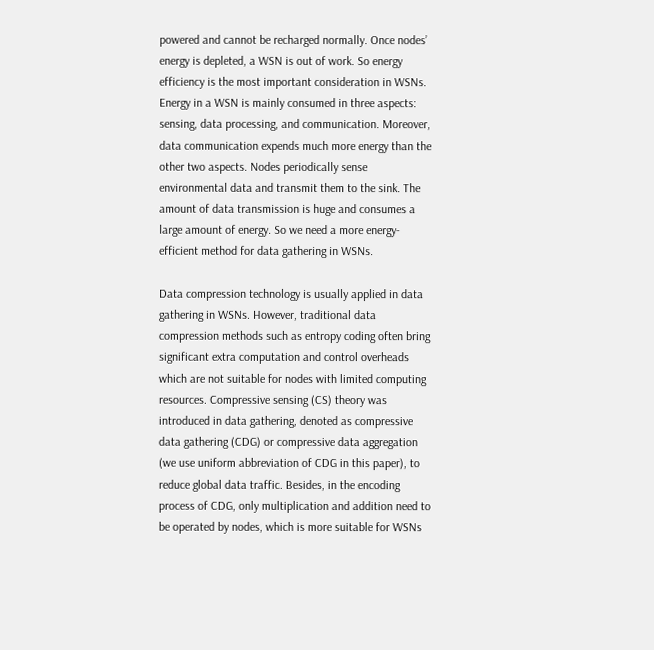powered and cannot be recharged normally. Once nodes’ energy is depleted, a WSN is out of work. So energy efficiency is the most important consideration in WSNs. Energy in a WSN is mainly consumed in three aspects: sensing, data processing, and communication. Moreover, data communication expends much more energy than the other two aspects. Nodes periodically sense environmental data and transmit them to the sink. The amount of data transmission is huge and consumes a large amount of energy. So we need a more energy-efficient method for data gathering in WSNs.

Data compression technology is usually applied in data gathering in WSNs. However, traditional data compression methods such as entropy coding often bring significant extra computation and control overheads which are not suitable for nodes with limited computing resources. Compressive sensing (CS) theory was introduced in data gathering, denoted as compressive data gathering (CDG) or compressive data aggregation (we use uniform abbreviation of CDG in this paper), to reduce global data traffic. Besides, in the encoding process of CDG, only multiplication and addition need to be operated by nodes, which is more suitable for WSNs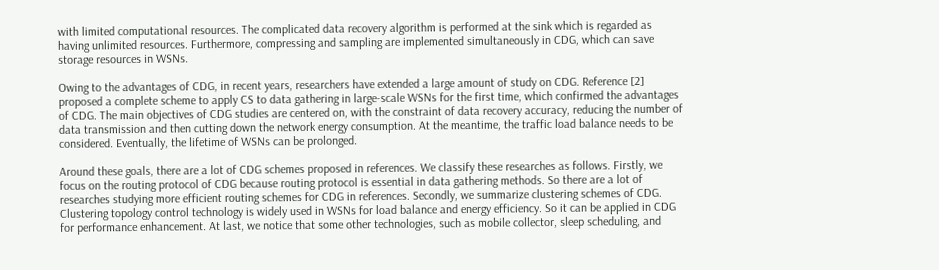with limited computational resources. The complicated data recovery algorithm is performed at the sink which is regarded as having unlimited resources. Furthermore, compressing and sampling are implemented simultaneously in CDG, which can save storage resources in WSNs.

Owing to the advantages of CDG, in recent years, researchers have extended a large amount of study on CDG. Reference [2] proposed a complete scheme to apply CS to data gathering in large-scale WSNs for the first time, which confirmed the advantages of CDG. The main objectives of CDG studies are centered on, with the constraint of data recovery accuracy, reducing the number of data transmission and then cutting down the network energy consumption. At the meantime, the traffic load balance needs to be considered. Eventually, the lifetime of WSNs can be prolonged.

Around these goals, there are a lot of CDG schemes proposed in references. We classify these researches as follows. Firstly, we focus on the routing protocol of CDG because routing protocol is essential in data gathering methods. So there are a lot of researches studying more efficient routing schemes for CDG in references. Secondly, we summarize clustering schemes of CDG. Clustering topology control technology is widely used in WSNs for load balance and energy efficiency. So it can be applied in CDG for performance enhancement. At last, we notice that some other technologies, such as mobile collector, sleep scheduling, and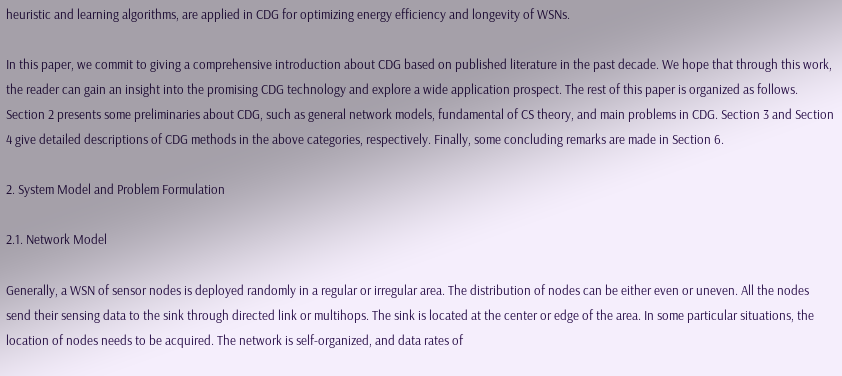heuristic and learning algorithms, are applied in CDG for optimizing energy efficiency and longevity of WSNs.

In this paper, we commit to giving a comprehensive introduction about CDG based on published literature in the past decade. We hope that through this work, the reader can gain an insight into the promising CDG technology and explore a wide application prospect. The rest of this paper is organized as follows. Section 2 presents some preliminaries about CDG, such as general network models, fundamental of CS theory, and main problems in CDG. Section 3 and Section 4 give detailed descriptions of CDG methods in the above categories, respectively. Finally, some concluding remarks are made in Section 6.

2. System Model and Problem Formulation

2.1. Network Model

Generally, a WSN of sensor nodes is deployed randomly in a regular or irregular area. The distribution of nodes can be either even or uneven. All the nodes send their sensing data to the sink through directed link or multihops. The sink is located at the center or edge of the area. In some particular situations, the location of nodes needs to be acquired. The network is self-organized, and data rates of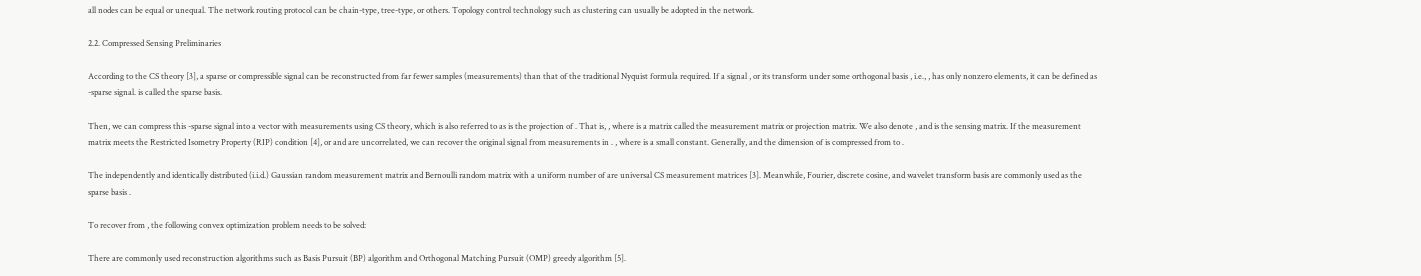all nodes can be equal or unequal. The network routing protocol can be chain-type, tree-type, or others. Topology control technology such as clustering can usually be adopted in the network.

2.2. Compressed Sensing Preliminaries

According to the CS theory [3], a sparse or compressible signal can be reconstructed from far fewer samples (measurements) than that of the traditional Nyquist formula required. If a signal , or its transform under some orthogonal basis , i.e., , has only nonzero elements, it can be defined as -sparse signal. is called the sparse basis.

Then, we can compress this -sparse signal into a vector with measurements using CS theory, which is also referred to as is the projection of . That is, , where is a matrix called the measurement matrix or projection matrix. We also denote , and is the sensing matrix. If the measurement matrix meets the Restricted Isometry Property (RIP) condition [4], or and are uncorrelated, we can recover the original signal from measurements in . , where is a small constant. Generally, and the dimension of is compressed from to .

The independently and identically distributed (i.i.d.) Gaussian random measurement matrix and Bernoulli random matrix with a uniform number of are universal CS measurement matrices [3]. Meanwhile, Fourier, discrete cosine, and wavelet transform basis are commonly used as the sparse basis .

To recover from , the following convex optimization problem needs to be solved:

There are commonly used reconstruction algorithms such as Basis Pursuit (BP) algorithm and Orthogonal Matching Pursuit (OMP) greedy algorithm [5].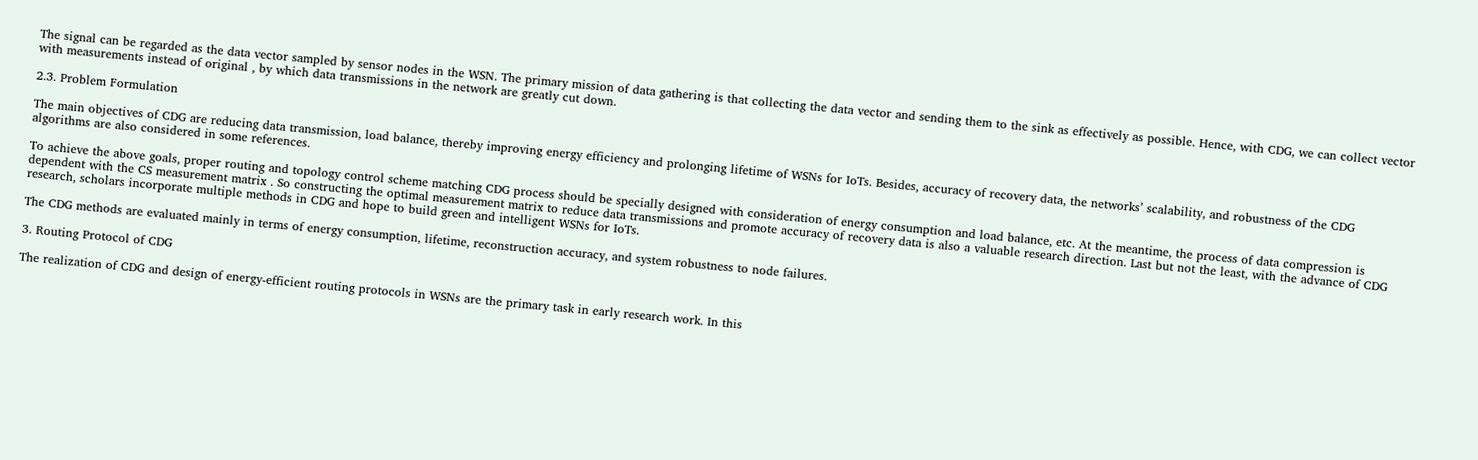The signal can be regarded as the data vector sampled by sensor nodes in the WSN. The primary mission of data gathering is that collecting the data vector and sending them to the sink as effectively as possible. Hence, with CDG, we can collect vector with measurements instead of original , by which data transmissions in the network are greatly cut down.

2.3. Problem Formulation

The main objectives of CDG are reducing data transmission, load balance, thereby improving energy efficiency and prolonging lifetime of WSNs for IoTs. Besides, accuracy of recovery data, the networks’ scalability, and robustness of the CDG algorithms are also considered in some references.

To achieve the above goals, proper routing and topology control scheme matching CDG process should be specially designed with consideration of energy consumption and load balance, etc. At the meantime, the process of data compression is dependent with the CS measurement matrix . So constructing the optimal measurement matrix to reduce data transmissions and promote accuracy of recovery data is also a valuable research direction. Last but not the least, with the advance of CDG research, scholars incorporate multiple methods in CDG and hope to build green and intelligent WSNs for IoTs.

The CDG methods are evaluated mainly in terms of energy consumption, lifetime, reconstruction accuracy, and system robustness to node failures.

3. Routing Protocol of CDG

The realization of CDG and design of energy-efficient routing protocols in WSNs are the primary task in early research work. In this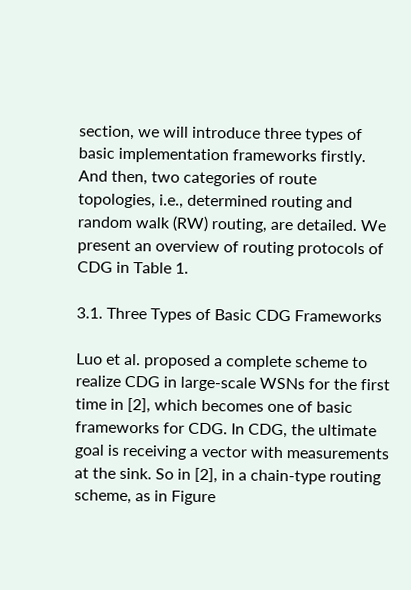section, we will introduce three types of basic implementation frameworks firstly. And then, two categories of route topologies, i.e., determined routing and random walk (RW) routing, are detailed. We present an overview of routing protocols of CDG in Table 1.

3.1. Three Types of Basic CDG Frameworks

Luo et al. proposed a complete scheme to realize CDG in large-scale WSNs for the first time in [2], which becomes one of basic frameworks for CDG. In CDG, the ultimate goal is receiving a vector with measurements at the sink. So in [2], in a chain-type routing scheme, as in Figure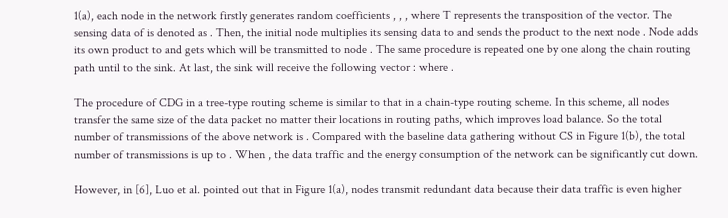1(a), each node in the network firstly generates random coefficients , , , where T represents the transposition of the vector. The sensing data of is denoted as . Then, the initial node multiplies its sensing data to and sends the product to the next node . Node adds its own product to and gets which will be transmitted to node . The same procedure is repeated one by one along the chain routing path until to the sink. At last, the sink will receive the following vector : where .

The procedure of CDG in a tree-type routing scheme is similar to that in a chain-type routing scheme. In this scheme, all nodes transfer the same size of the data packet no matter their locations in routing paths, which improves load balance. So the total number of transmissions of the above network is . Compared with the baseline data gathering without CS in Figure 1(b), the total number of transmissions is up to . When , the data traffic and the energy consumption of the network can be significantly cut down.

However, in [6], Luo et al. pointed out that in Figure 1(a), nodes transmit redundant data because their data traffic is even higher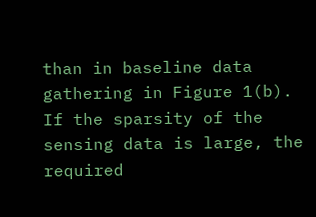than in baseline data gathering in Figure 1(b). If the sparsity of the sensing data is large, the required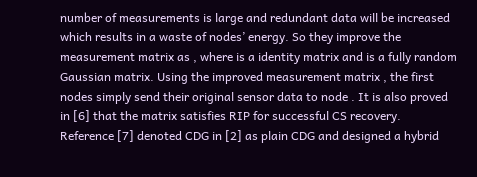number of measurements is large and redundant data will be increased which results in a waste of nodes’ energy. So they improve the measurement matrix as , where is a identity matrix and is a fully random Gaussian matrix. Using the improved measurement matrix , the first nodes simply send their original sensor data to node . It is also proved in [6] that the matrix satisfies RIP for successful CS recovery. Reference [7] denoted CDG in [2] as plain CDG and designed a hybrid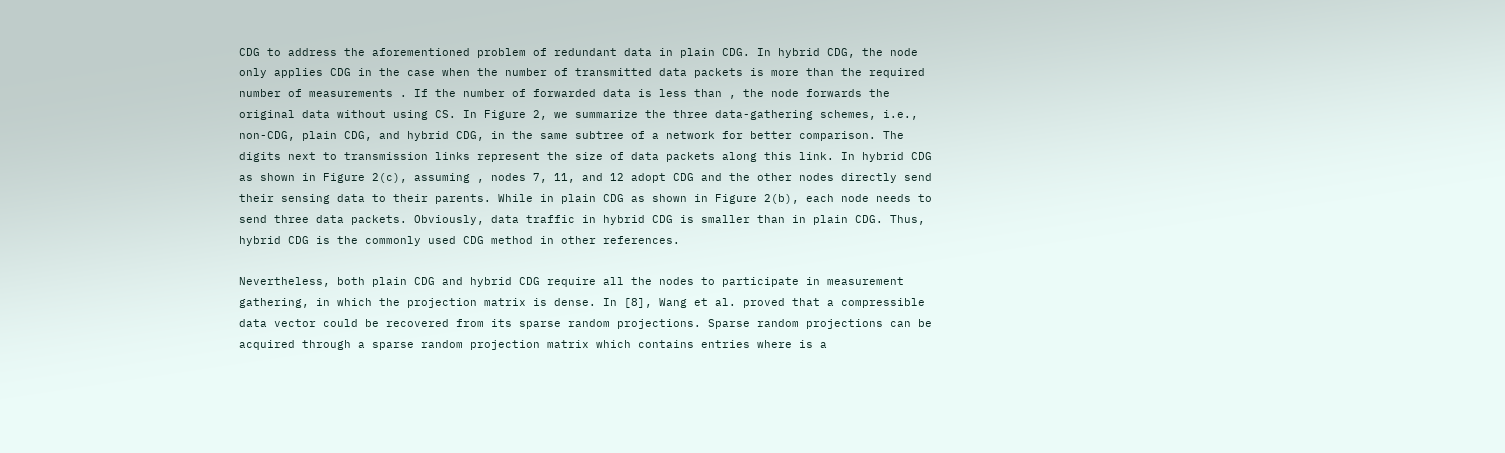CDG to address the aforementioned problem of redundant data in plain CDG. In hybrid CDG, the node only applies CDG in the case when the number of transmitted data packets is more than the required number of measurements . If the number of forwarded data is less than , the node forwards the original data without using CS. In Figure 2, we summarize the three data-gathering schemes, i.e., non-CDG, plain CDG, and hybrid CDG, in the same subtree of a network for better comparison. The digits next to transmission links represent the size of data packets along this link. In hybrid CDG as shown in Figure 2(c), assuming , nodes 7, 11, and 12 adopt CDG and the other nodes directly send their sensing data to their parents. While in plain CDG as shown in Figure 2(b), each node needs to send three data packets. Obviously, data traffic in hybrid CDG is smaller than in plain CDG. Thus, hybrid CDG is the commonly used CDG method in other references.

Nevertheless, both plain CDG and hybrid CDG require all the nodes to participate in measurement gathering, in which the projection matrix is dense. In [8], Wang et al. proved that a compressible data vector could be recovered from its sparse random projections. Sparse random projections can be acquired through a sparse random projection matrix which contains entries where is a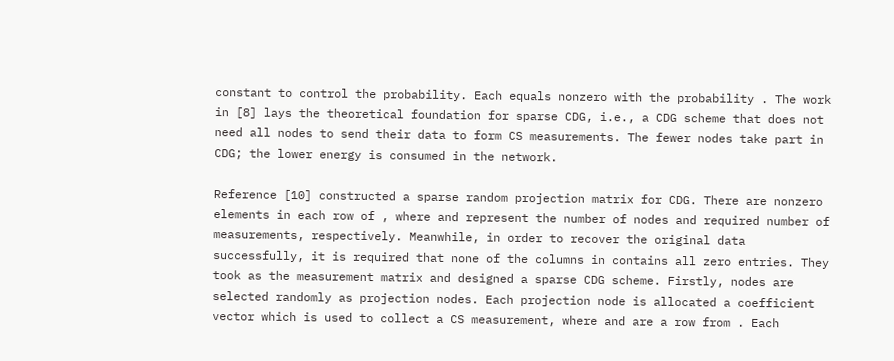constant to control the probability. Each equals nonzero with the probability . The work in [8] lays the theoretical foundation for sparse CDG, i.e., a CDG scheme that does not need all nodes to send their data to form CS measurements. The fewer nodes take part in CDG; the lower energy is consumed in the network.

Reference [10] constructed a sparse random projection matrix for CDG. There are nonzero elements in each row of , where and represent the number of nodes and required number of measurements, respectively. Meanwhile, in order to recover the original data successfully, it is required that none of the columns in contains all zero entries. They took as the measurement matrix and designed a sparse CDG scheme. Firstly, nodes are selected randomly as projection nodes. Each projection node is allocated a coefficient vector which is used to collect a CS measurement, where and are a row from . Each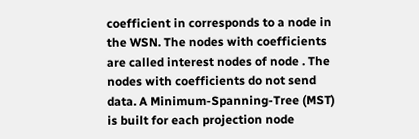coefficient in corresponds to a node in the WSN. The nodes with coefficients are called interest nodes of node . The nodes with coefficients do not send data. A Minimum-Spanning-Tree (MST) is built for each projection node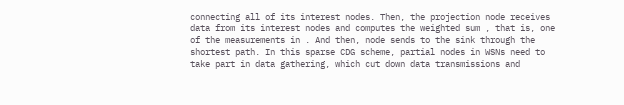connecting all of its interest nodes. Then, the projection node receives data from its interest nodes and computes the weighted sum , that is, one of the measurements in . And then, node sends to the sink through the shortest path. In this sparse CDG scheme, partial nodes in WSNs need to take part in data gathering, which cut down data transmissions and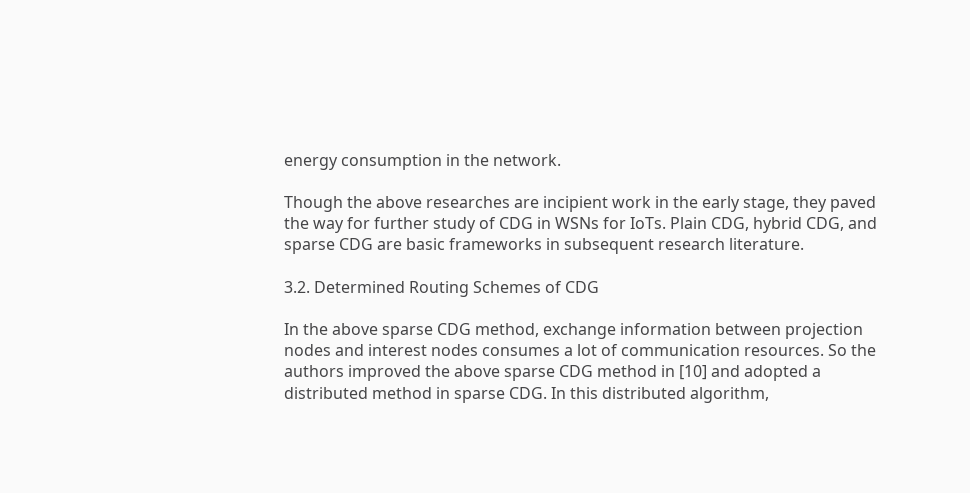energy consumption in the network.

Though the above researches are incipient work in the early stage, they paved the way for further study of CDG in WSNs for IoTs. Plain CDG, hybrid CDG, and sparse CDG are basic frameworks in subsequent research literature.

3.2. Determined Routing Schemes of CDG

In the above sparse CDG method, exchange information between projection nodes and interest nodes consumes a lot of communication resources. So the authors improved the above sparse CDG method in [10] and adopted a distributed method in sparse CDG. In this distributed algorithm,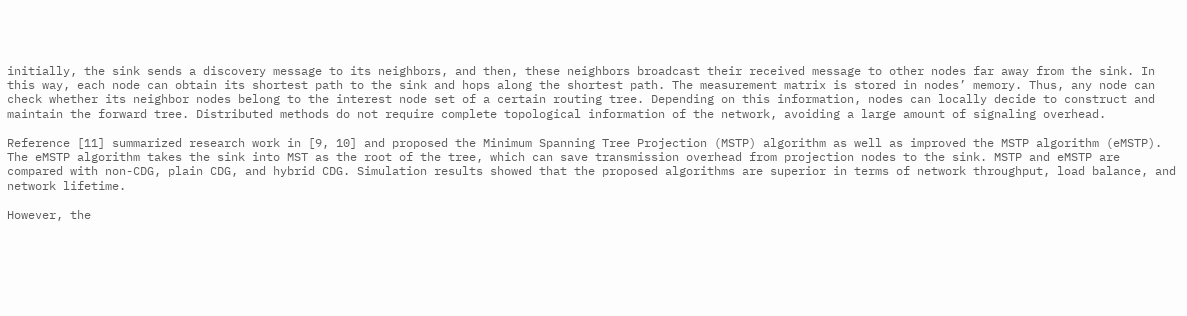initially, the sink sends a discovery message to its neighbors, and then, these neighbors broadcast their received message to other nodes far away from the sink. In this way, each node can obtain its shortest path to the sink and hops along the shortest path. The measurement matrix is stored in nodes’ memory. Thus, any node can check whether its neighbor nodes belong to the interest node set of a certain routing tree. Depending on this information, nodes can locally decide to construct and maintain the forward tree. Distributed methods do not require complete topological information of the network, avoiding a large amount of signaling overhead.

Reference [11] summarized research work in [9, 10] and proposed the Minimum Spanning Tree Projection (MSTP) algorithm as well as improved the MSTP algorithm (eMSTP). The eMSTP algorithm takes the sink into MST as the root of the tree, which can save transmission overhead from projection nodes to the sink. MSTP and eMSTP are compared with non-CDG, plain CDG, and hybrid CDG. Simulation results showed that the proposed algorithms are superior in terms of network throughput, load balance, and network lifetime.

However, the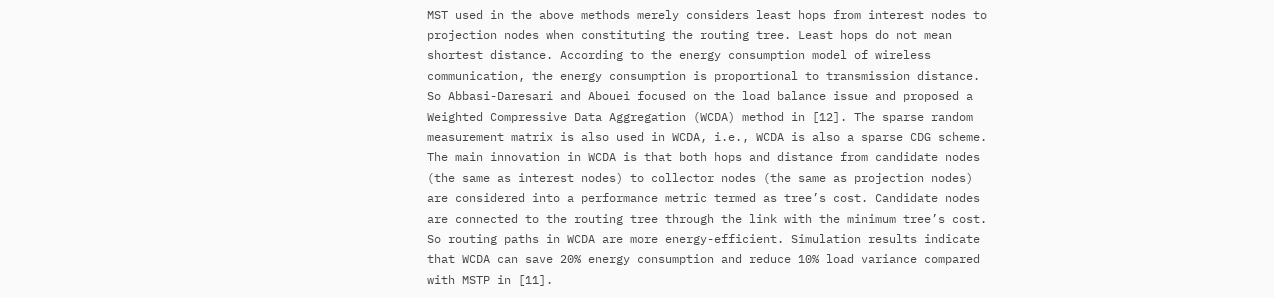MST used in the above methods merely considers least hops from interest nodes to projection nodes when constituting the routing tree. Least hops do not mean shortest distance. According to the energy consumption model of wireless communication, the energy consumption is proportional to transmission distance. So Abbasi-Daresari and Abouei focused on the load balance issue and proposed a Weighted Compressive Data Aggregation (WCDA) method in [12]. The sparse random measurement matrix is also used in WCDA, i.e., WCDA is also a sparse CDG scheme. The main innovation in WCDA is that both hops and distance from candidate nodes (the same as interest nodes) to collector nodes (the same as projection nodes) are considered into a performance metric termed as tree’s cost. Candidate nodes are connected to the routing tree through the link with the minimum tree’s cost. So routing paths in WCDA are more energy-efficient. Simulation results indicate that WCDA can save 20% energy consumption and reduce 10% load variance compared with MSTP in [11].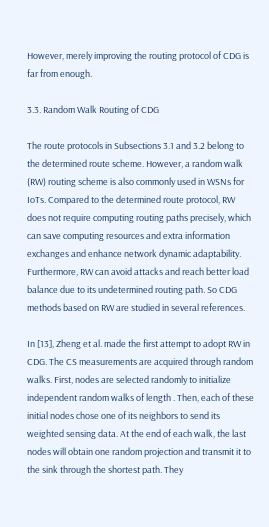However, merely improving the routing protocol of CDG is far from enough.

3.3. Random Walk Routing of CDG

The route protocols in Subsections 3.1 and 3.2 belong to the determined route scheme. However, a random walk (RW) routing scheme is also commonly used in WSNs for IoTs. Compared to the determined route protocol, RW does not require computing routing paths precisely, which can save computing resources and extra information exchanges and enhance network dynamic adaptability. Furthermore, RW can avoid attacks and reach better load balance due to its undetermined routing path. So CDG methods based on RW are studied in several references.

In [13], Zheng et al. made the first attempt to adopt RW in CDG. The CS measurements are acquired through random walks. First, nodes are selected randomly to initialize independent random walks of length . Then, each of these initial nodes chose one of its neighbors to send its weighted sensing data. At the end of each walk, the last nodes will obtain one random projection and transmit it to the sink through the shortest path. They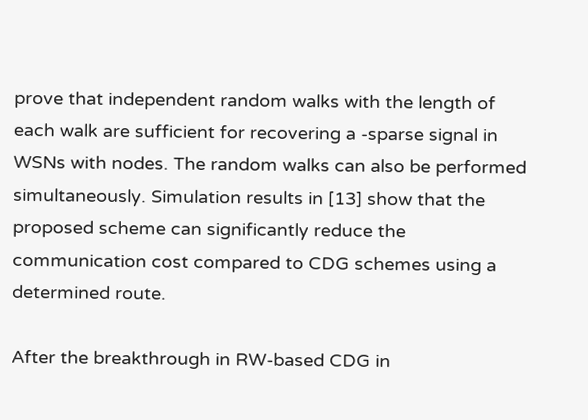prove that independent random walks with the length of each walk are sufficient for recovering a -sparse signal in WSNs with nodes. The random walks can also be performed simultaneously. Simulation results in [13] show that the proposed scheme can significantly reduce the communication cost compared to CDG schemes using a determined route.

After the breakthrough in RW-based CDG in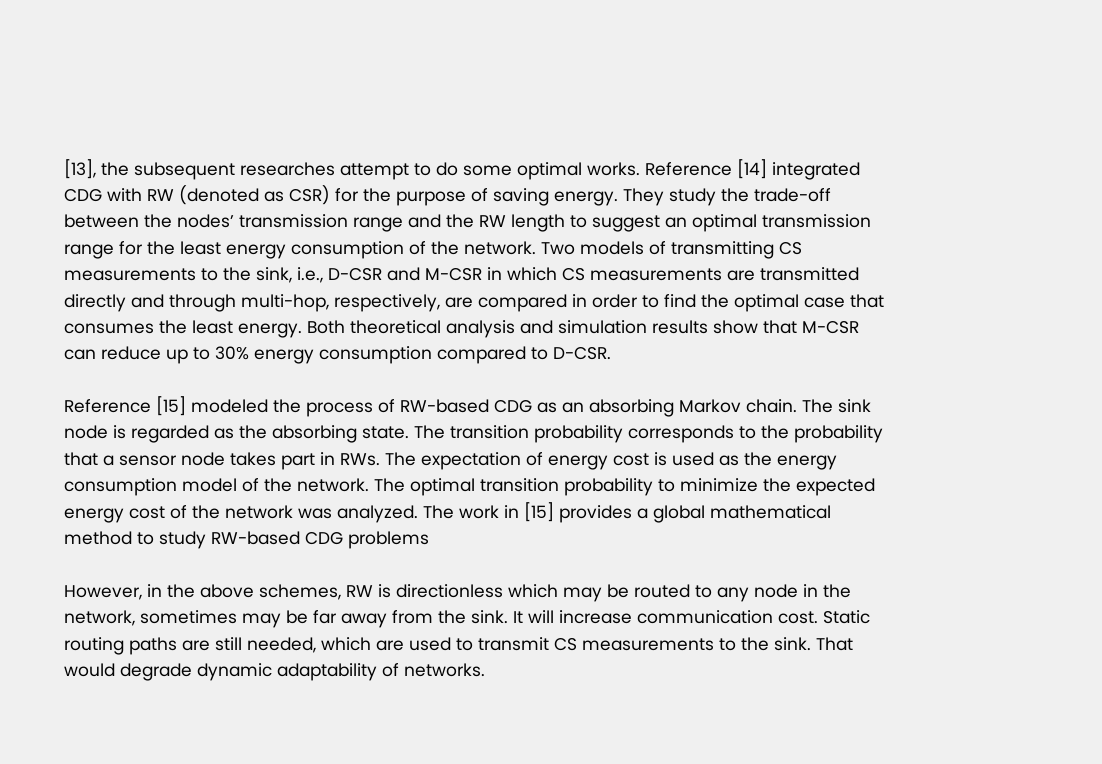[13], the subsequent researches attempt to do some optimal works. Reference [14] integrated CDG with RW (denoted as CSR) for the purpose of saving energy. They study the trade-off between the nodes’ transmission range and the RW length to suggest an optimal transmission range for the least energy consumption of the network. Two models of transmitting CS measurements to the sink, i.e., D-CSR and M-CSR in which CS measurements are transmitted directly and through multi-hop, respectively, are compared in order to find the optimal case that consumes the least energy. Both theoretical analysis and simulation results show that M-CSR can reduce up to 30% energy consumption compared to D-CSR.

Reference [15] modeled the process of RW-based CDG as an absorbing Markov chain. The sink node is regarded as the absorbing state. The transition probability corresponds to the probability that a sensor node takes part in RWs. The expectation of energy cost is used as the energy consumption model of the network. The optimal transition probability to minimize the expected energy cost of the network was analyzed. The work in [15] provides a global mathematical method to study RW-based CDG problems

However, in the above schemes, RW is directionless which may be routed to any node in the network, sometimes may be far away from the sink. It will increase communication cost. Static routing paths are still needed, which are used to transmit CS measurements to the sink. That would degrade dynamic adaptability of networks.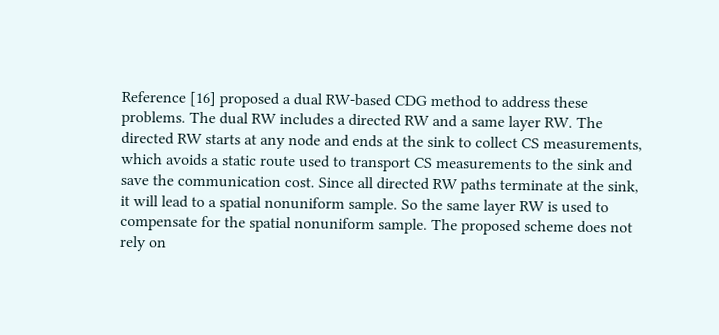Reference [16] proposed a dual RW-based CDG method to address these problems. The dual RW includes a directed RW and a same layer RW. The directed RW starts at any node and ends at the sink to collect CS measurements, which avoids a static route used to transport CS measurements to the sink and save the communication cost. Since all directed RW paths terminate at the sink, it will lead to a spatial nonuniform sample. So the same layer RW is used to compensate for the spatial nonuniform sample. The proposed scheme does not rely on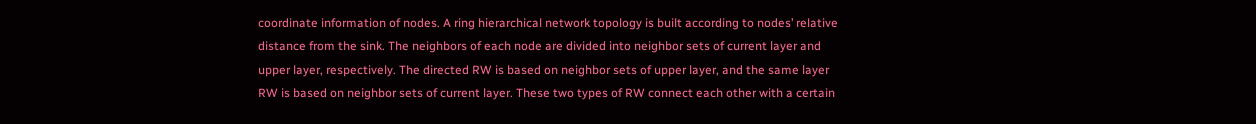coordinate information of nodes. A ring hierarchical network topology is built according to nodes’ relative distance from the sink. The neighbors of each node are divided into neighbor sets of current layer and upper layer, respectively. The directed RW is based on neighbor sets of upper layer, and the same layer RW is based on neighbor sets of current layer. These two types of RW connect each other with a certain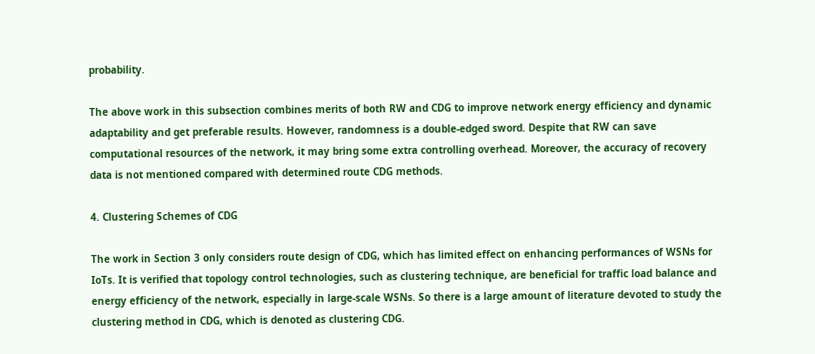probability.

The above work in this subsection combines merits of both RW and CDG to improve network energy efficiency and dynamic adaptability and get preferable results. However, randomness is a double-edged sword. Despite that RW can save computational resources of the network, it may bring some extra controlling overhead. Moreover, the accuracy of recovery data is not mentioned compared with determined route CDG methods.

4. Clustering Schemes of CDG

The work in Section 3 only considers route design of CDG, which has limited effect on enhancing performances of WSNs for IoTs. It is verified that topology control technologies, such as clustering technique, are beneficial for traffic load balance and energy efficiency of the network, especially in large-scale WSNs. So there is a large amount of literature devoted to study the clustering method in CDG, which is denoted as clustering CDG.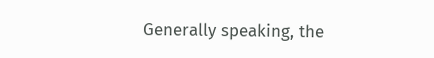Generally speaking, the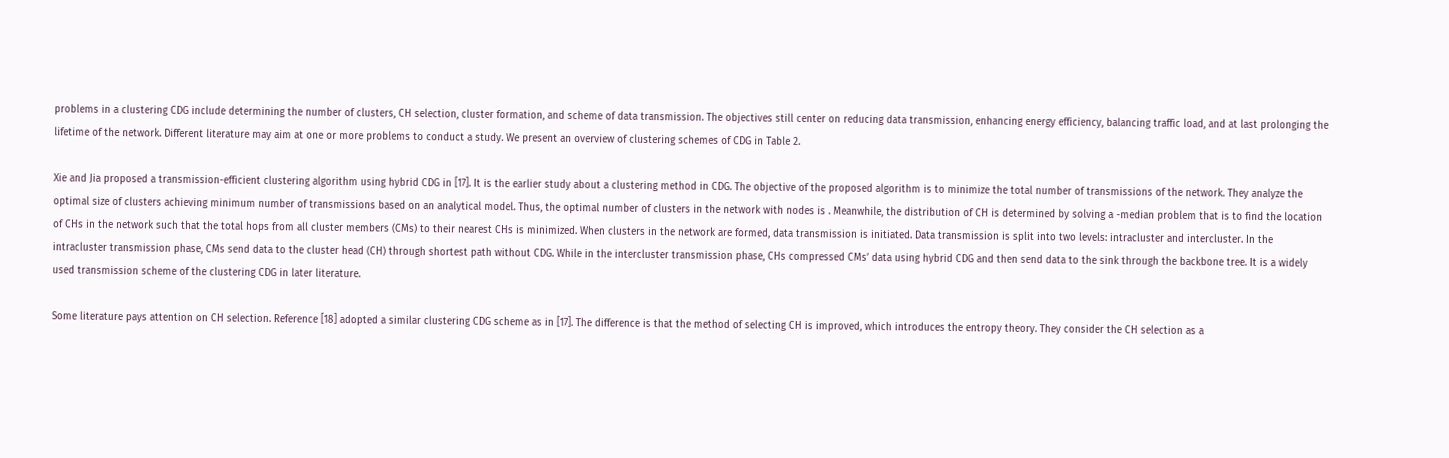problems in a clustering CDG include determining the number of clusters, CH selection, cluster formation, and scheme of data transmission. The objectives still center on reducing data transmission, enhancing energy efficiency, balancing traffic load, and at last prolonging the lifetime of the network. Different literature may aim at one or more problems to conduct a study. We present an overview of clustering schemes of CDG in Table 2.

Xie and Jia proposed a transmission-efficient clustering algorithm using hybrid CDG in [17]. It is the earlier study about a clustering method in CDG. The objective of the proposed algorithm is to minimize the total number of transmissions of the network. They analyze the optimal size of clusters achieving minimum number of transmissions based on an analytical model. Thus, the optimal number of clusters in the network with nodes is . Meanwhile, the distribution of CH is determined by solving a -median problem that is to find the location of CHs in the network such that the total hops from all cluster members (CMs) to their nearest CHs is minimized. When clusters in the network are formed, data transmission is initiated. Data transmission is split into two levels: intracluster and intercluster. In the intracluster transmission phase, CMs send data to the cluster head (CH) through shortest path without CDG. While in the intercluster transmission phase, CHs compressed CMs’ data using hybrid CDG and then send data to the sink through the backbone tree. It is a widely used transmission scheme of the clustering CDG in later literature.

Some literature pays attention on CH selection. Reference [18] adopted a similar clustering CDG scheme as in [17]. The difference is that the method of selecting CH is improved, which introduces the entropy theory. They consider the CH selection as a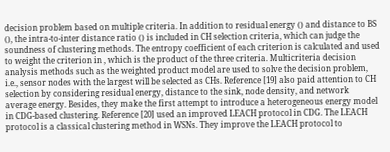decision problem based on multiple criteria. In addition to residual energy () and distance to BS (), the intra-to-inter distance ratio () is included in CH selection criteria, which can judge the soundness of clustering methods. The entropy coefficient of each criterion is calculated and used to weight the criterion in , which is the product of the three criteria. Multicriteria decision analysis methods such as the weighted product model are used to solve the decision problem, i.e., sensor nodes with the largest will be selected as CHs. Reference [19] also paid attention to CH selection by considering residual energy, distance to the sink, node density, and network average energy. Besides, they make the first attempt to introduce a heterogeneous energy model in CDG-based clustering. Reference [20] used an improved LEACH protocol in CDG. The LEACH protocol is a classical clustering method in WSNs. They improve the LEACH protocol to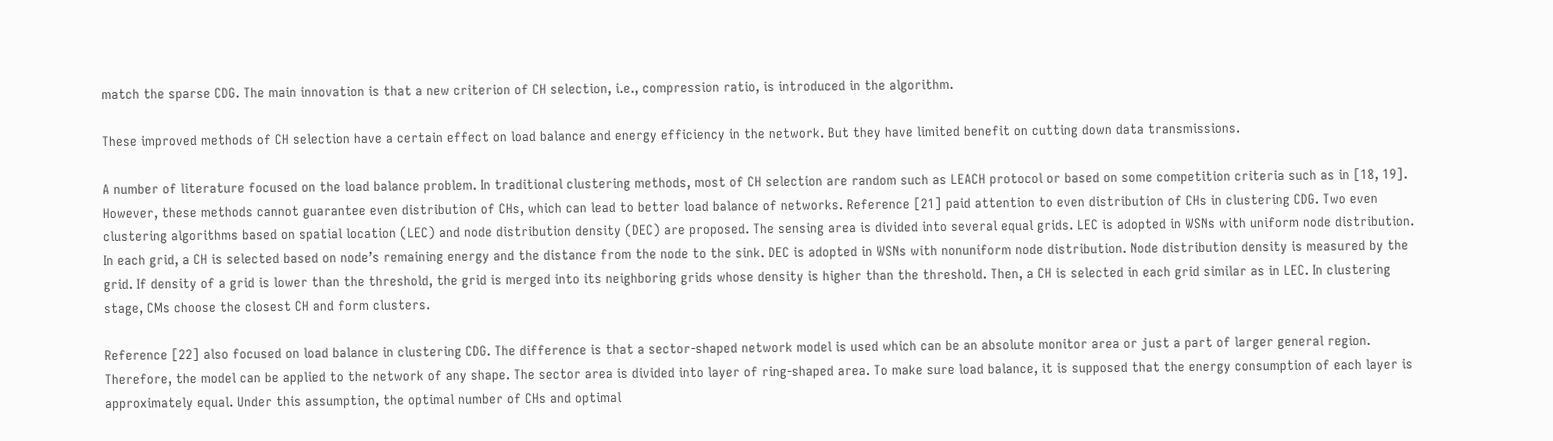match the sparse CDG. The main innovation is that a new criterion of CH selection, i.e., compression ratio, is introduced in the algorithm.

These improved methods of CH selection have a certain effect on load balance and energy efficiency in the network. But they have limited benefit on cutting down data transmissions.

A number of literature focused on the load balance problem. In traditional clustering methods, most of CH selection are random such as LEACH protocol or based on some competition criteria such as in [18, 19]. However, these methods cannot guarantee even distribution of CHs, which can lead to better load balance of networks. Reference [21] paid attention to even distribution of CHs in clustering CDG. Two even clustering algorithms based on spatial location (LEC) and node distribution density (DEC) are proposed. The sensing area is divided into several equal grids. LEC is adopted in WSNs with uniform node distribution. In each grid, a CH is selected based on node’s remaining energy and the distance from the node to the sink. DEC is adopted in WSNs with nonuniform node distribution. Node distribution density is measured by the grid. If density of a grid is lower than the threshold, the grid is merged into its neighboring grids whose density is higher than the threshold. Then, a CH is selected in each grid similar as in LEC. In clustering stage, CMs choose the closest CH and form clusters.

Reference [22] also focused on load balance in clustering CDG. The difference is that a sector-shaped network model is used which can be an absolute monitor area or just a part of larger general region. Therefore, the model can be applied to the network of any shape. The sector area is divided into layer of ring-shaped area. To make sure load balance, it is supposed that the energy consumption of each layer is approximately equal. Under this assumption, the optimal number of CHs and optimal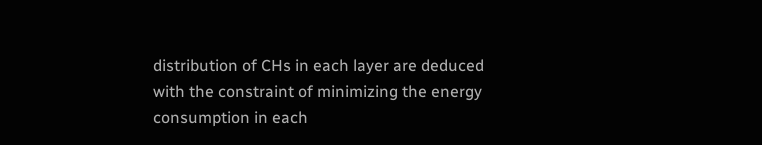distribution of CHs in each layer are deduced with the constraint of minimizing the energy consumption in each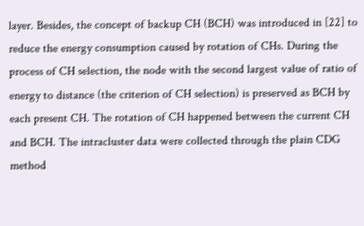layer. Besides, the concept of backup CH (BCH) was introduced in [22] to reduce the energy consumption caused by rotation of CHs. During the process of CH selection, the node with the second largest value of ratio of energy to distance (the criterion of CH selection) is preserved as BCH by each present CH. The rotation of CH happened between the current CH and BCH. The intracluster data were collected through the plain CDG method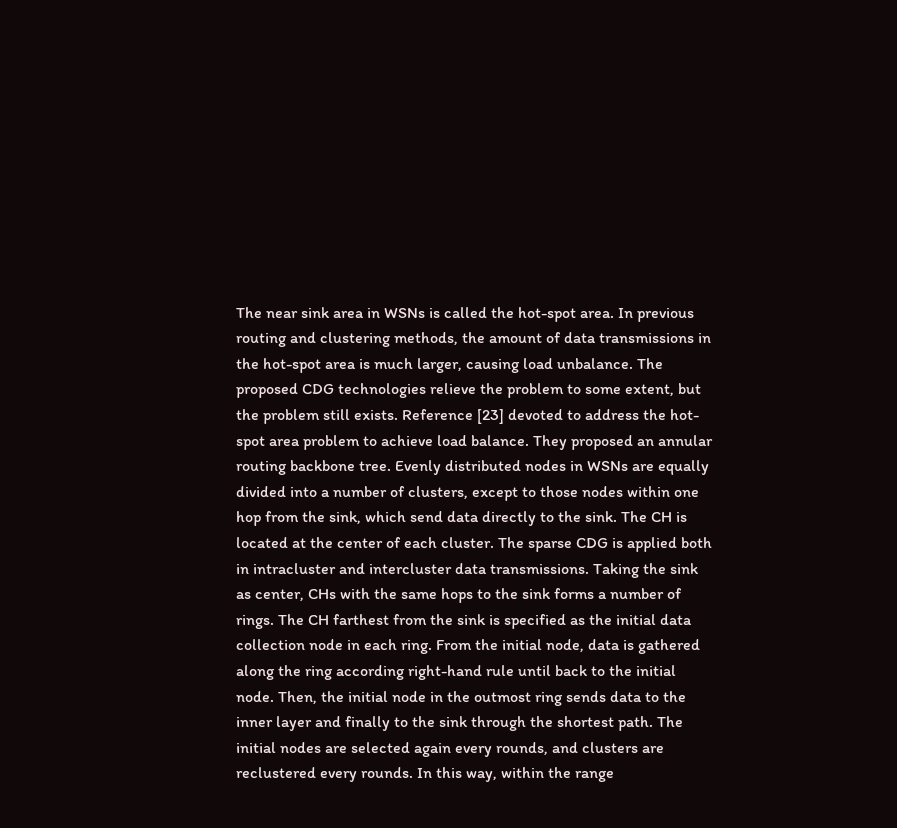The near sink area in WSNs is called the hot-spot area. In previous routing and clustering methods, the amount of data transmissions in the hot-spot area is much larger, causing load unbalance. The proposed CDG technologies relieve the problem to some extent, but the problem still exists. Reference [23] devoted to address the hot-spot area problem to achieve load balance. They proposed an annular routing backbone tree. Evenly distributed nodes in WSNs are equally divided into a number of clusters, except to those nodes within one hop from the sink, which send data directly to the sink. The CH is located at the center of each cluster. The sparse CDG is applied both in intracluster and intercluster data transmissions. Taking the sink as center, CHs with the same hops to the sink forms a number of rings. The CH farthest from the sink is specified as the initial data collection node in each ring. From the initial node, data is gathered along the ring according right-hand rule until back to the initial node. Then, the initial node in the outmost ring sends data to the inner layer and finally to the sink through the shortest path. The initial nodes are selected again every rounds, and clusters are reclustered every rounds. In this way, within the range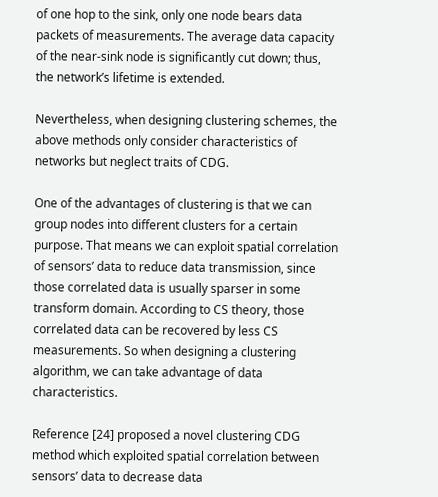of one hop to the sink, only one node bears data packets of measurements. The average data capacity of the near-sink node is significantly cut down; thus, the network’s lifetime is extended.

Nevertheless, when designing clustering schemes, the above methods only consider characteristics of networks but neglect traits of CDG.

One of the advantages of clustering is that we can group nodes into different clusters for a certain purpose. That means we can exploit spatial correlation of sensors’ data to reduce data transmission, since those correlated data is usually sparser in some transform domain. According to CS theory, those correlated data can be recovered by less CS measurements. So when designing a clustering algorithm, we can take advantage of data characteristics.

Reference [24] proposed a novel clustering CDG method which exploited spatial correlation between sensors’ data to decrease data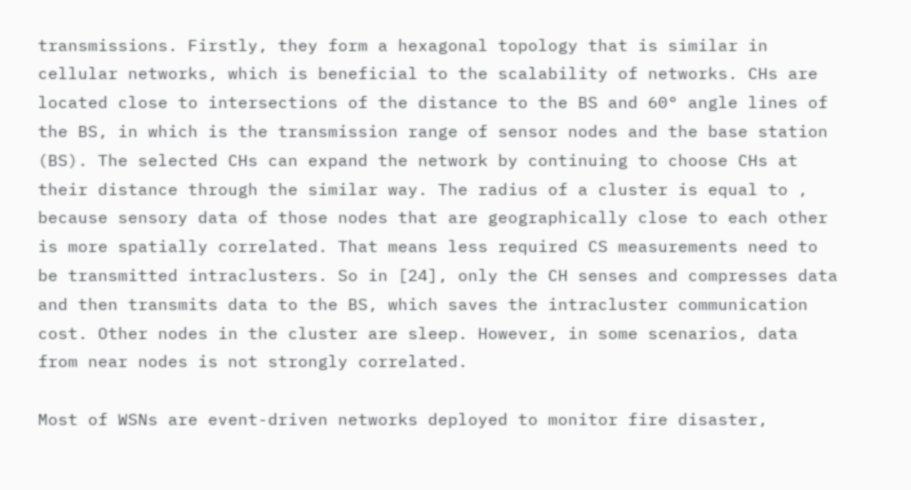transmissions. Firstly, they form a hexagonal topology that is similar in cellular networks, which is beneficial to the scalability of networks. CHs are located close to intersections of the distance to the BS and 60° angle lines of the BS, in which is the transmission range of sensor nodes and the base station (BS). The selected CHs can expand the network by continuing to choose CHs at their distance through the similar way. The radius of a cluster is equal to , because sensory data of those nodes that are geographically close to each other is more spatially correlated. That means less required CS measurements need to be transmitted intraclusters. So in [24], only the CH senses and compresses data and then transmits data to the BS, which saves the intracluster communication cost. Other nodes in the cluster are sleep. However, in some scenarios, data from near nodes is not strongly correlated.

Most of WSNs are event-driven networks deployed to monitor fire disaster,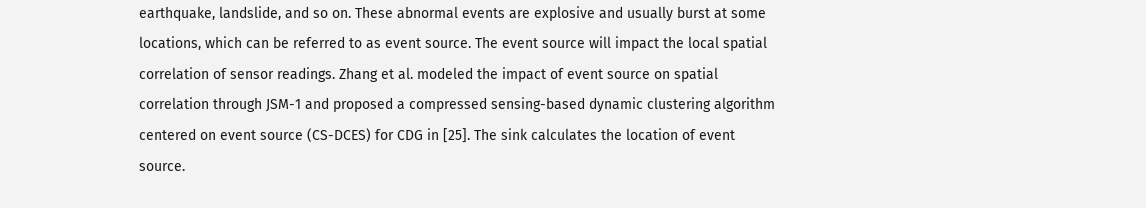earthquake, landslide, and so on. These abnormal events are explosive and usually burst at some locations, which can be referred to as event source. The event source will impact the local spatial correlation of sensor readings. Zhang et al. modeled the impact of event source on spatial correlation through JSM-1 and proposed a compressed sensing-based dynamic clustering algorithm centered on event source (CS-DCES) for CDG in [25]. The sink calculates the location of event source.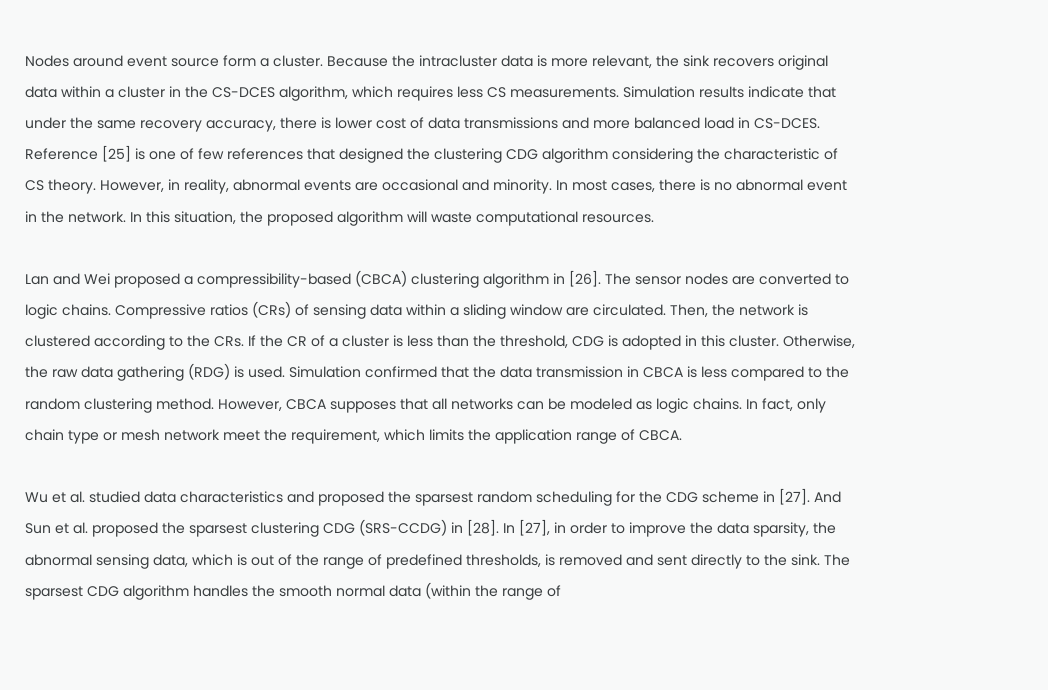Nodes around event source form a cluster. Because the intracluster data is more relevant, the sink recovers original data within a cluster in the CS-DCES algorithm, which requires less CS measurements. Simulation results indicate that under the same recovery accuracy, there is lower cost of data transmissions and more balanced load in CS-DCES. Reference [25] is one of few references that designed the clustering CDG algorithm considering the characteristic of CS theory. However, in reality, abnormal events are occasional and minority. In most cases, there is no abnormal event in the network. In this situation, the proposed algorithm will waste computational resources.

Lan and Wei proposed a compressibility-based (CBCA) clustering algorithm in [26]. The sensor nodes are converted to logic chains. Compressive ratios (CRs) of sensing data within a sliding window are circulated. Then, the network is clustered according to the CRs. If the CR of a cluster is less than the threshold, CDG is adopted in this cluster. Otherwise, the raw data gathering (RDG) is used. Simulation confirmed that the data transmission in CBCA is less compared to the random clustering method. However, CBCA supposes that all networks can be modeled as logic chains. In fact, only chain type or mesh network meet the requirement, which limits the application range of CBCA.

Wu et al. studied data characteristics and proposed the sparsest random scheduling for the CDG scheme in [27]. And Sun et al. proposed the sparsest clustering CDG (SRS-CCDG) in [28]. In [27], in order to improve the data sparsity, the abnormal sensing data, which is out of the range of predefined thresholds, is removed and sent directly to the sink. The sparsest CDG algorithm handles the smooth normal data (within the range of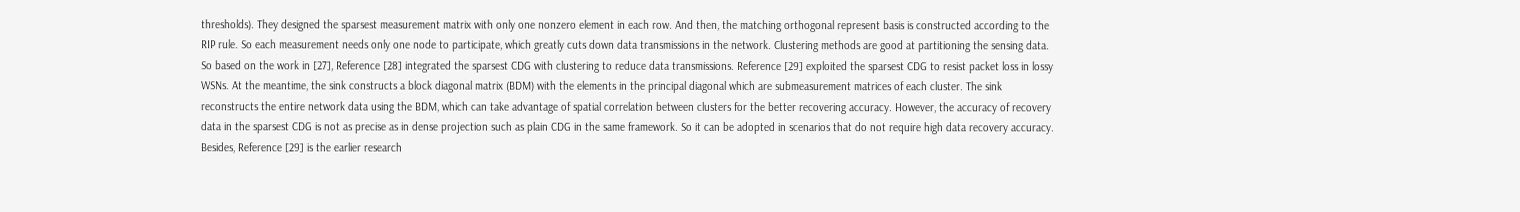thresholds). They designed the sparsest measurement matrix with only one nonzero element in each row. And then, the matching orthogonal represent basis is constructed according to the RIP rule. So each measurement needs only one node to participate, which greatly cuts down data transmissions in the network. Clustering methods are good at partitioning the sensing data. So based on the work in [27], Reference [28] integrated the sparsest CDG with clustering to reduce data transmissions. Reference [29] exploited the sparsest CDG to resist packet loss in lossy WSNs. At the meantime, the sink constructs a block diagonal matrix (BDM) with the elements in the principal diagonal which are submeasurement matrices of each cluster. The sink reconstructs the entire network data using the BDM, which can take advantage of spatial correlation between clusters for the better recovering accuracy. However, the accuracy of recovery data in the sparsest CDG is not as precise as in dense projection such as plain CDG in the same framework. So it can be adopted in scenarios that do not require high data recovery accuracy. Besides, Reference [29] is the earlier research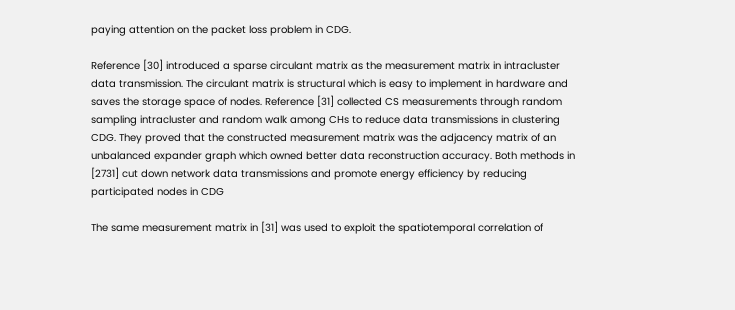paying attention on the packet loss problem in CDG.

Reference [30] introduced a sparse circulant matrix as the measurement matrix in intracluster data transmission. The circulant matrix is structural which is easy to implement in hardware and saves the storage space of nodes. Reference [31] collected CS measurements through random sampling intracluster and random walk among CHs to reduce data transmissions in clustering CDG. They proved that the constructed measurement matrix was the adjacency matrix of an unbalanced expander graph which owned better data reconstruction accuracy. Both methods in [2731] cut down network data transmissions and promote energy efficiency by reducing participated nodes in CDG

The same measurement matrix in [31] was used to exploit the spatiotemporal correlation of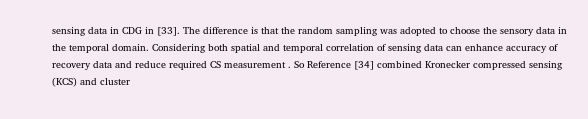sensing data in CDG in [33]. The difference is that the random sampling was adopted to choose the sensory data in the temporal domain. Considering both spatial and temporal correlation of sensing data can enhance accuracy of recovery data and reduce required CS measurement . So Reference [34] combined Kronecker compressed sensing (KCS) and cluster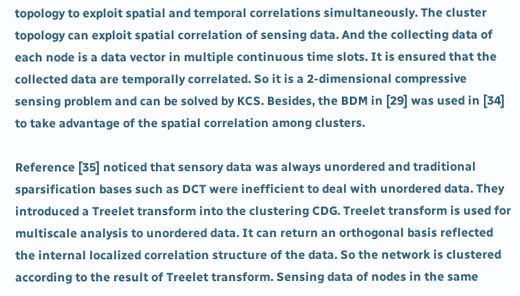topology to exploit spatial and temporal correlations simultaneously. The cluster topology can exploit spatial correlation of sensing data. And the collecting data of each node is a data vector in multiple continuous time slots. It is ensured that the collected data are temporally correlated. So it is a 2-dimensional compressive sensing problem and can be solved by KCS. Besides, the BDM in [29] was used in [34] to take advantage of the spatial correlation among clusters.

Reference [35] noticed that sensory data was always unordered and traditional sparsification bases such as DCT were inefficient to deal with unordered data. They introduced a Treelet transform into the clustering CDG. Treelet transform is used for multiscale analysis to unordered data. It can return an orthogonal basis reflected the internal localized correlation structure of the data. So the network is clustered according to the result of Treelet transform. Sensing data of nodes in the same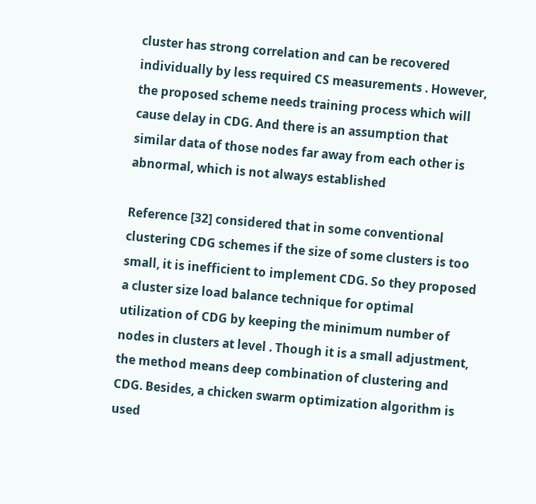cluster has strong correlation and can be recovered individually by less required CS measurements . However, the proposed scheme needs training process which will cause delay in CDG. And there is an assumption that similar data of those nodes far away from each other is abnormal, which is not always established

Reference [32] considered that in some conventional clustering CDG schemes if the size of some clusters is too small, it is inefficient to implement CDG. So they proposed a cluster size load balance technique for optimal utilization of CDG by keeping the minimum number of nodes in clusters at level . Though it is a small adjustment, the method means deep combination of clustering and CDG. Besides, a chicken swarm optimization algorithm is used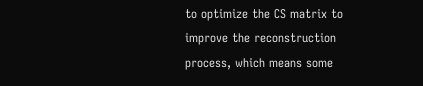to optimize the CS matrix to improve the reconstruction process, which means some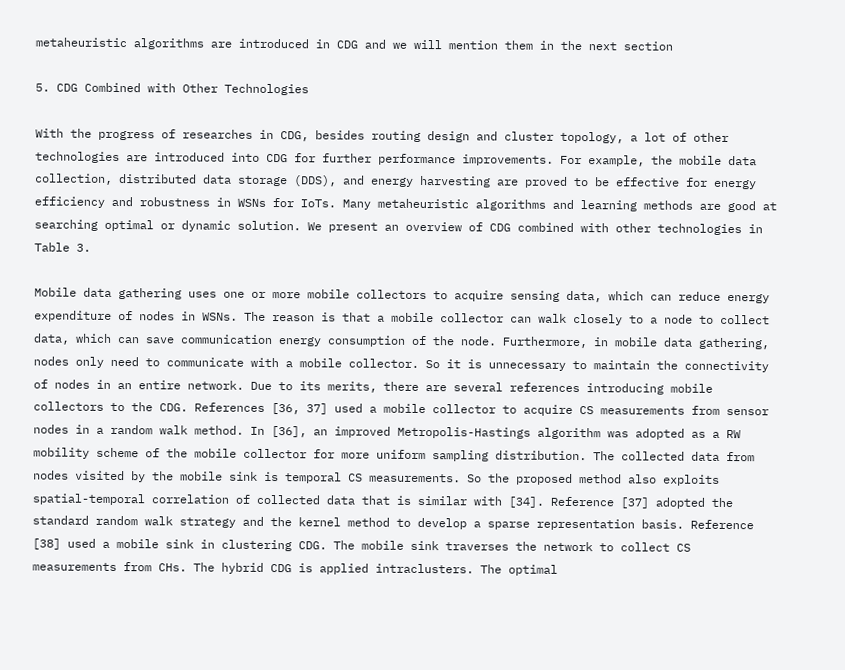metaheuristic algorithms are introduced in CDG and we will mention them in the next section

5. CDG Combined with Other Technologies

With the progress of researches in CDG, besides routing design and cluster topology, a lot of other technologies are introduced into CDG for further performance improvements. For example, the mobile data collection, distributed data storage (DDS), and energy harvesting are proved to be effective for energy efficiency and robustness in WSNs for IoTs. Many metaheuristic algorithms and learning methods are good at searching optimal or dynamic solution. We present an overview of CDG combined with other technologies in Table 3.

Mobile data gathering uses one or more mobile collectors to acquire sensing data, which can reduce energy expenditure of nodes in WSNs. The reason is that a mobile collector can walk closely to a node to collect data, which can save communication energy consumption of the node. Furthermore, in mobile data gathering, nodes only need to communicate with a mobile collector. So it is unnecessary to maintain the connectivity of nodes in an entire network. Due to its merits, there are several references introducing mobile collectors to the CDG. References [36, 37] used a mobile collector to acquire CS measurements from sensor nodes in a random walk method. In [36], an improved Metropolis-Hastings algorithm was adopted as a RW mobility scheme of the mobile collector for more uniform sampling distribution. The collected data from nodes visited by the mobile sink is temporal CS measurements. So the proposed method also exploits spatial-temporal correlation of collected data that is similar with [34]. Reference [37] adopted the standard random walk strategy and the kernel method to develop a sparse representation basis. Reference [38] used a mobile sink in clustering CDG. The mobile sink traverses the network to collect CS measurements from CHs. The hybrid CDG is applied intraclusters. The optimal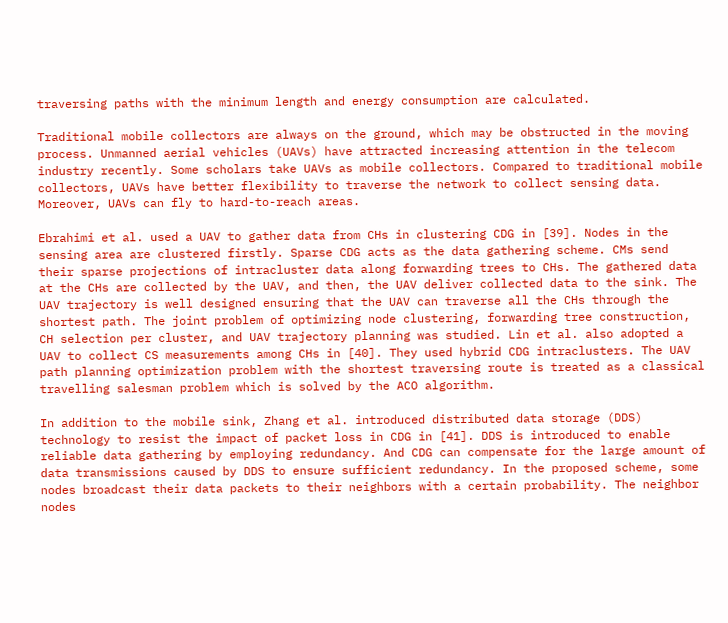traversing paths with the minimum length and energy consumption are calculated.

Traditional mobile collectors are always on the ground, which may be obstructed in the moving process. Unmanned aerial vehicles (UAVs) have attracted increasing attention in the telecom industry recently. Some scholars take UAVs as mobile collectors. Compared to traditional mobile collectors, UAVs have better flexibility to traverse the network to collect sensing data. Moreover, UAVs can fly to hard-to-reach areas.

Ebrahimi et al. used a UAV to gather data from CHs in clustering CDG in [39]. Nodes in the sensing area are clustered firstly. Sparse CDG acts as the data gathering scheme. CMs send their sparse projections of intracluster data along forwarding trees to CHs. The gathered data at the CHs are collected by the UAV, and then, the UAV deliver collected data to the sink. The UAV trajectory is well designed ensuring that the UAV can traverse all the CHs through the shortest path. The joint problem of optimizing node clustering, forwarding tree construction, CH selection per cluster, and UAV trajectory planning was studied. Lin et al. also adopted a UAV to collect CS measurements among CHs in [40]. They used hybrid CDG intraclusters. The UAV path planning optimization problem with the shortest traversing route is treated as a classical travelling salesman problem which is solved by the ACO algorithm.

In addition to the mobile sink, Zhang et al. introduced distributed data storage (DDS) technology to resist the impact of packet loss in CDG in [41]. DDS is introduced to enable reliable data gathering by employing redundancy. And CDG can compensate for the large amount of data transmissions caused by DDS to ensure sufficient redundancy. In the proposed scheme, some nodes broadcast their data packets to their neighbors with a certain probability. The neighbor nodes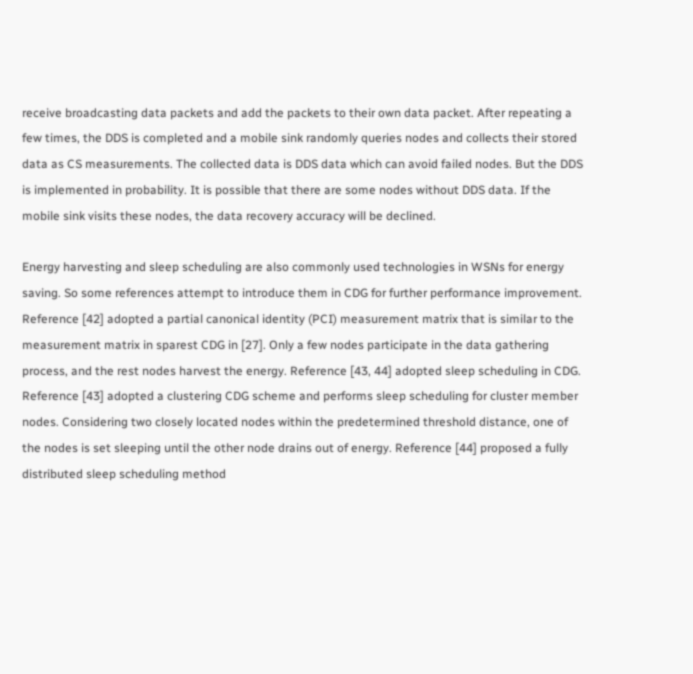receive broadcasting data packets and add the packets to their own data packet. After repeating a few times, the DDS is completed and a mobile sink randomly queries nodes and collects their stored data as CS measurements. The collected data is DDS data which can avoid failed nodes. But the DDS is implemented in probability. It is possible that there are some nodes without DDS data. If the mobile sink visits these nodes, the data recovery accuracy will be declined.

Energy harvesting and sleep scheduling are also commonly used technologies in WSNs for energy saving. So some references attempt to introduce them in CDG for further performance improvement. Reference [42] adopted a partial canonical identity (PCI) measurement matrix that is similar to the measurement matrix in sparest CDG in [27]. Only a few nodes participate in the data gathering process, and the rest nodes harvest the energy. Reference [43, 44] adopted sleep scheduling in CDG. Reference [43] adopted a clustering CDG scheme and performs sleep scheduling for cluster member nodes. Considering two closely located nodes within the predetermined threshold distance, one of the nodes is set sleeping until the other node drains out of energy. Reference [44] proposed a fully distributed sleep scheduling method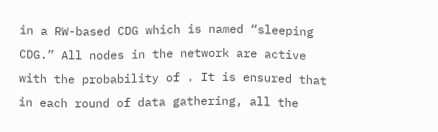in a RW-based CDG which is named “sleeping CDG.” All nodes in the network are active with the probability of . It is ensured that in each round of data gathering, all the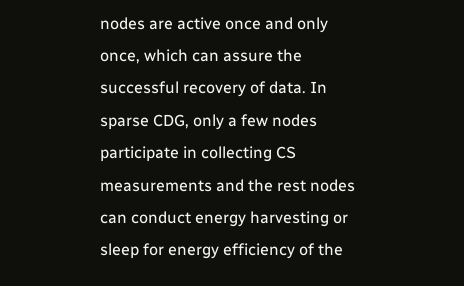nodes are active once and only once, which can assure the successful recovery of data. In sparse CDG, only a few nodes participate in collecting CS measurements and the rest nodes can conduct energy harvesting or sleep for energy efficiency of the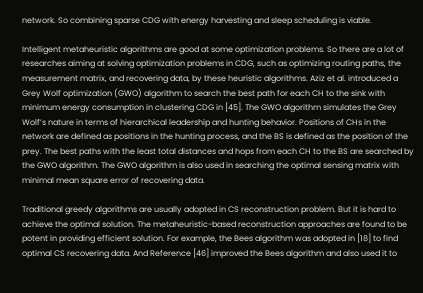network. So combining sparse CDG with energy harvesting and sleep scheduling is viable.

Intelligent metaheuristic algorithms are good at some optimization problems. So there are a lot of researches aiming at solving optimization problems in CDG, such as optimizing routing paths, the measurement matrix, and recovering data, by these heuristic algorithms. Aziz et al. introduced a Grey Wolf optimization (GWO) algorithm to search the best path for each CH to the sink with minimum energy consumption in clustering CDG in [45]. The GWO algorithm simulates the Grey Wolf’s nature in terms of hierarchical leadership and hunting behavior. Positions of CHs in the network are defined as positions in the hunting process, and the BS is defined as the position of the prey. The best paths with the least total distances and hops from each CH to the BS are searched by the GWO algorithm. The GWO algorithm is also used in searching the optimal sensing matrix with minimal mean square error of recovering data.

Traditional greedy algorithms are usually adopted in CS reconstruction problem. But it is hard to achieve the optimal solution. The metaheuristic-based reconstruction approaches are found to be potent in providing efficient solution. For example, the Bees algorithm was adopted in [18] to find optimal CS recovering data. And Reference [46] improved the Bees algorithm and also used it to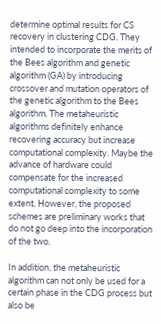determine optimal results for CS recovery in clustering CDG. They intended to incorporate the merits of the Bees algorithm and genetic algorithm (GA) by introducing crossover and mutation operators of the genetic algorithm to the Bees algorithm. The metaheuristic algorithms definitely enhance recovering accuracy but increase computational complexity. Maybe the advance of hardware could compensate for the increased computational complexity to some extent. However, the proposed schemes are preliminary works that do not go deep into the incorporation of the two.

In addition, the metaheuristic algorithm can not only be used for a certain phase in the CDG process but also be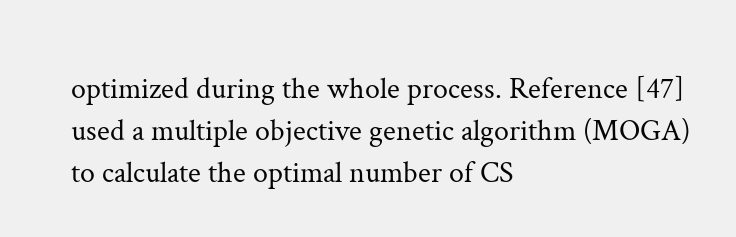optimized during the whole process. Reference [47] used a multiple objective genetic algorithm (MOGA) to calculate the optimal number of CS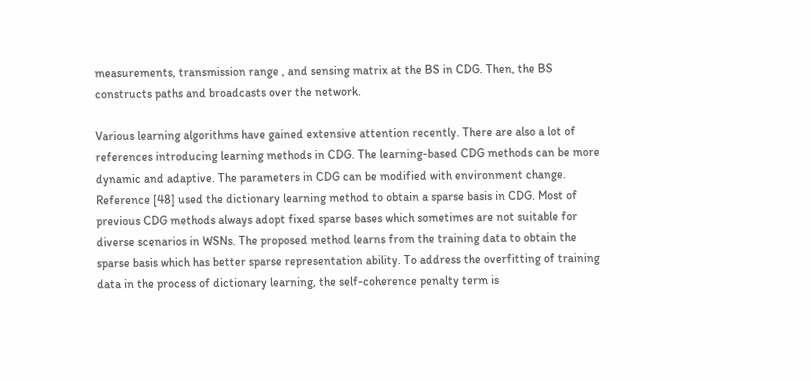measurements, transmission range , and sensing matrix at the BS in CDG. Then, the BS constructs paths and broadcasts over the network.

Various learning algorithms have gained extensive attention recently. There are also a lot of references introducing learning methods in CDG. The learning-based CDG methods can be more dynamic and adaptive. The parameters in CDG can be modified with environment change. Reference [48] used the dictionary learning method to obtain a sparse basis in CDG. Most of previous CDG methods always adopt fixed sparse bases which sometimes are not suitable for diverse scenarios in WSNs. The proposed method learns from the training data to obtain the sparse basis which has better sparse representation ability. To address the overfitting of training data in the process of dictionary learning, the self-coherence penalty term is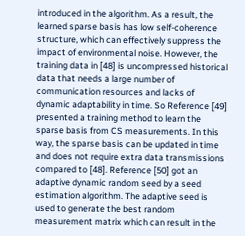introduced in the algorithm. As a result, the learned sparse basis has low self-coherence structure, which can effectively suppress the impact of environmental noise. However, the training data in [48] is uncompressed historical data that needs a large number of communication resources and lacks of dynamic adaptability in time. So Reference [49] presented a training method to learn the sparse basis from CS measurements. In this way, the sparse basis can be updated in time and does not require extra data transmissions compared to [48]. Reference [50] got an adaptive dynamic random seed by a seed estimation algorithm. The adaptive seed is used to generate the best random measurement matrix which can result in the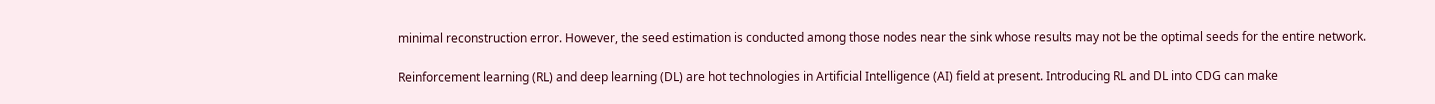minimal reconstruction error. However, the seed estimation is conducted among those nodes near the sink whose results may not be the optimal seeds for the entire network.

Reinforcement learning (RL) and deep learning (DL) are hot technologies in Artificial Intelligence (AI) field at present. Introducing RL and DL into CDG can make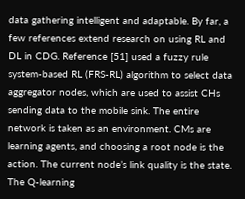data gathering intelligent and adaptable. By far, a few references extend research on using RL and DL in CDG. Reference [51] used a fuzzy rule system-based RL (FRS-RL) algorithm to select data aggregator nodes, which are used to assist CHs sending data to the mobile sink. The entire network is taken as an environment. CMs are learning agents, and choosing a root node is the action. The current node’s link quality is the state. The Q-learning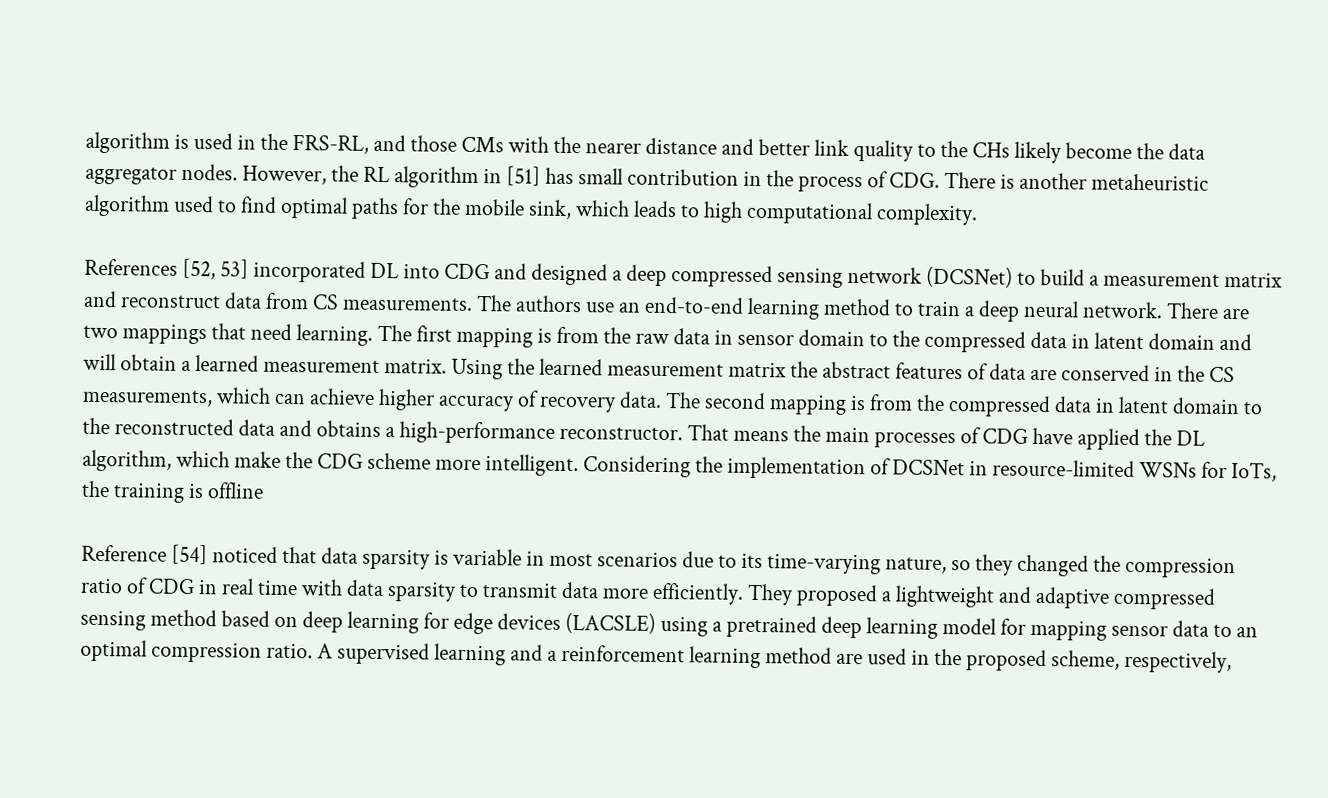algorithm is used in the FRS-RL, and those CMs with the nearer distance and better link quality to the CHs likely become the data aggregator nodes. However, the RL algorithm in [51] has small contribution in the process of CDG. There is another metaheuristic algorithm used to find optimal paths for the mobile sink, which leads to high computational complexity.

References [52, 53] incorporated DL into CDG and designed a deep compressed sensing network (DCSNet) to build a measurement matrix and reconstruct data from CS measurements. The authors use an end-to-end learning method to train a deep neural network. There are two mappings that need learning. The first mapping is from the raw data in sensor domain to the compressed data in latent domain and will obtain a learned measurement matrix. Using the learned measurement matrix the abstract features of data are conserved in the CS measurements, which can achieve higher accuracy of recovery data. The second mapping is from the compressed data in latent domain to the reconstructed data and obtains a high-performance reconstructor. That means the main processes of CDG have applied the DL algorithm, which make the CDG scheme more intelligent. Considering the implementation of DCSNet in resource-limited WSNs for IoTs, the training is offline

Reference [54] noticed that data sparsity is variable in most scenarios due to its time-varying nature, so they changed the compression ratio of CDG in real time with data sparsity to transmit data more efficiently. They proposed a lightweight and adaptive compressed sensing method based on deep learning for edge devices (LACSLE) using a pretrained deep learning model for mapping sensor data to an optimal compression ratio. A supervised learning and a reinforcement learning method are used in the proposed scheme, respectively,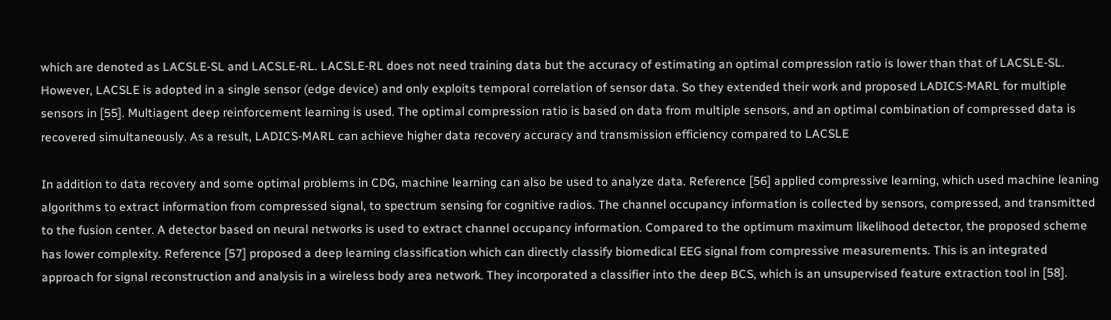which are denoted as LACSLE-SL and LACSLE-RL. LACSLE-RL does not need training data but the accuracy of estimating an optimal compression ratio is lower than that of LACSLE-SL. However, LACSLE is adopted in a single sensor (edge device) and only exploits temporal correlation of sensor data. So they extended their work and proposed LADICS-MARL for multiple sensors in [55]. Multiagent deep reinforcement learning is used. The optimal compression ratio is based on data from multiple sensors, and an optimal combination of compressed data is recovered simultaneously. As a result, LADICS-MARL can achieve higher data recovery accuracy and transmission efficiency compared to LACSLE

In addition to data recovery and some optimal problems in CDG, machine learning can also be used to analyze data. Reference [56] applied compressive learning, which used machine leaning algorithms to extract information from compressed signal, to spectrum sensing for cognitive radios. The channel occupancy information is collected by sensors, compressed, and transmitted to the fusion center. A detector based on neural networks is used to extract channel occupancy information. Compared to the optimum maximum likelihood detector, the proposed scheme has lower complexity. Reference [57] proposed a deep learning classification which can directly classify biomedical EEG signal from compressive measurements. This is an integrated approach for signal reconstruction and analysis in a wireless body area network. They incorporated a classifier into the deep BCS, which is an unsupervised feature extraction tool in [58].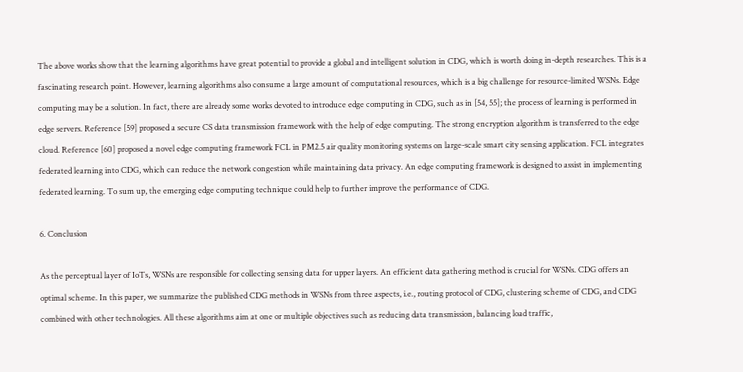The above works show that the learning algorithms have great potential to provide a global and intelligent solution in CDG, which is worth doing in-depth researches. This is a fascinating research point. However, learning algorithms also consume a large amount of computational resources, which is a big challenge for resource-limited WSNs. Edge computing may be a solution. In fact, there are already some works devoted to introduce edge computing in CDG, such as in [54, 55]; the process of learning is performed in edge servers. Reference [59] proposed a secure CS data transmission framework with the help of edge computing. The strong encryption algorithm is transferred to the edge cloud. Reference [60] proposed a novel edge computing framework FCL in PM2.5 air quality monitoring systems on large-scale smart city sensing application. FCL integrates federated learning into CDG, which can reduce the network congestion while maintaining data privacy. An edge computing framework is designed to assist in implementing federated learning. To sum up, the emerging edge computing technique could help to further improve the performance of CDG.

6. Conclusion

As the perceptual layer of IoTs, WSNs are responsible for collecting sensing data for upper layers. An efficient data gathering method is crucial for WSNs. CDG offers an optimal scheme. In this paper, we summarize the published CDG methods in WSNs from three aspects, i.e., routing protocol of CDG, clustering scheme of CDG, and CDG combined with other technologies. All these algorithms aim at one or multiple objectives such as reducing data transmission, balancing load traffic,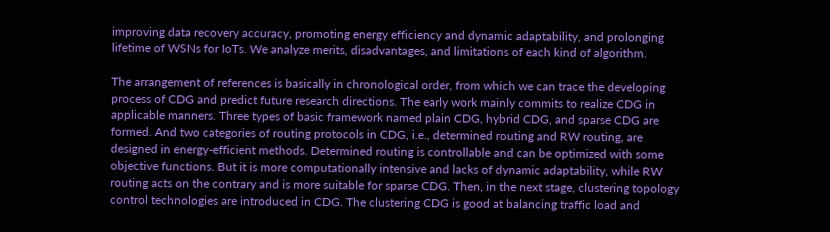improving data recovery accuracy, promoting energy efficiency and dynamic adaptability, and prolonging lifetime of WSNs for IoTs. We analyze merits, disadvantages, and limitations of each kind of algorithm.

The arrangement of references is basically in chronological order, from which we can trace the developing process of CDG and predict future research directions. The early work mainly commits to realize CDG in applicable manners. Three types of basic framework named plain CDG, hybrid CDG, and sparse CDG are formed. And two categories of routing protocols in CDG, i.e., determined routing and RW routing, are designed in energy-efficient methods. Determined routing is controllable and can be optimized with some objective functions. But it is more computationally intensive and lacks of dynamic adaptability, while RW routing acts on the contrary and is more suitable for sparse CDG. Then, in the next stage, clustering topology control technologies are introduced in CDG. The clustering CDG is good at balancing traffic load and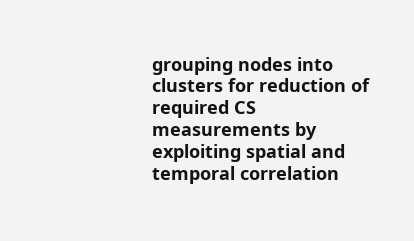grouping nodes into clusters for reduction of required CS measurements by exploiting spatial and temporal correlation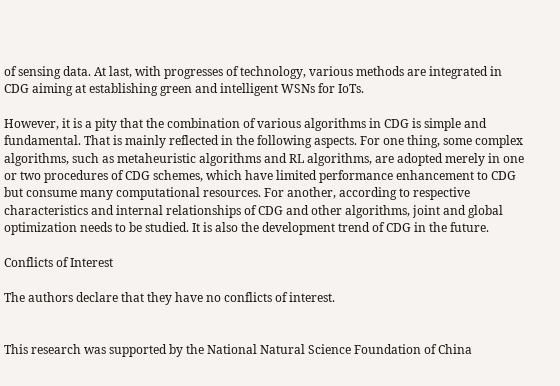of sensing data. At last, with progresses of technology, various methods are integrated in CDG aiming at establishing green and intelligent WSNs for IoTs.

However, it is a pity that the combination of various algorithms in CDG is simple and fundamental. That is mainly reflected in the following aspects. For one thing, some complex algorithms, such as metaheuristic algorithms and RL algorithms, are adopted merely in one or two procedures of CDG schemes, which have limited performance enhancement to CDG but consume many computational resources. For another, according to respective characteristics and internal relationships of CDG and other algorithms, joint and global optimization needs to be studied. It is also the development trend of CDG in the future.

Conflicts of Interest

The authors declare that they have no conflicts of interest.


This research was supported by the National Natural Science Foundation of China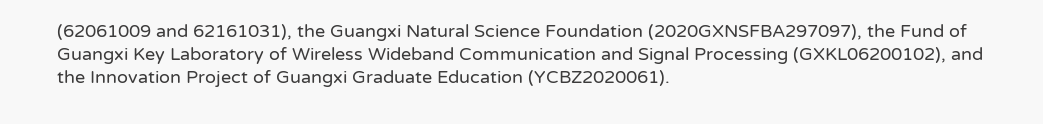(62061009 and 62161031), the Guangxi Natural Science Foundation (2020GXNSFBA297097), the Fund of Guangxi Key Laboratory of Wireless Wideband Communication and Signal Processing (GXKL06200102), and the Innovation Project of Guangxi Graduate Education (YCBZ2020061).